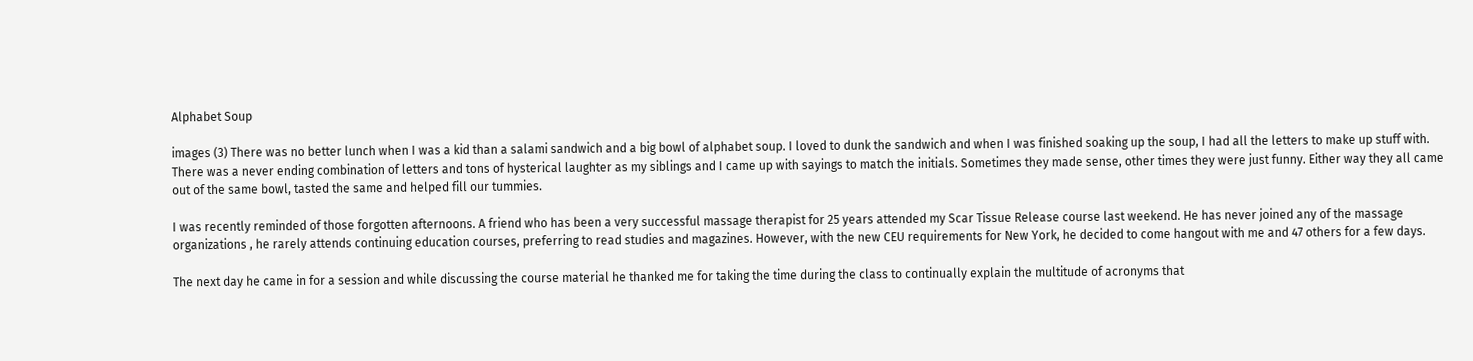Alphabet Soup

images (3) There was no better lunch when I was a kid than a salami sandwich and a big bowl of alphabet soup. I loved to dunk the sandwich and when I was finished soaking up the soup, I had all the letters to make up stuff with. There was a never ending combination of letters and tons of hysterical laughter as my siblings and I came up with sayings to match the initials. Sometimes they made sense, other times they were just funny. Either way they all came out of the same bowl, tasted the same and helped fill our tummies.

I was recently reminded of those forgotten afternoons. A friend who has been a very successful massage therapist for 25 years attended my Scar Tissue Release course last weekend. He has never joined any of the massage organizations , he rarely attends continuing education courses, preferring to read studies and magazines. However, with the new CEU requirements for New York, he decided to come hangout with me and 47 others for a few days.

The next day he came in for a session and while discussing the course material he thanked me for taking the time during the class to continually explain the multitude of acronyms that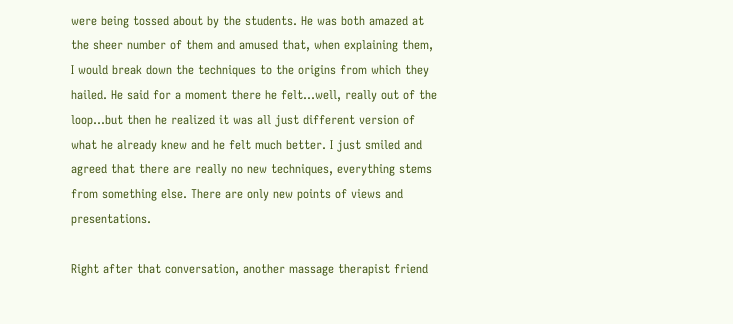were being tossed about by the students. He was both amazed at the sheer number of them and amused that, when explaining them, I would break down the techniques to the origins from which they hailed. He said for a moment there he felt…well, really out of the loop…but then he realized it was all just different version of what he already knew and he felt much better. I just smiled and agreed that there are really no new techniques, everything stems from something else. There are only new points of views and presentations.

Right after that conversation, another massage therapist friend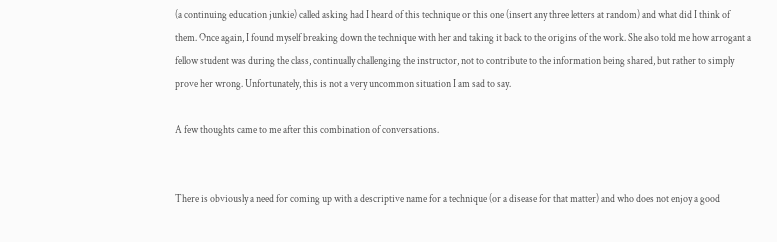(a continuing education junkie) called asking had I heard of this technique or this one (insert any three letters at random) and what did I think of them. Once again, I found myself breaking down the technique with her and taking it back to the origins of the work. She also told me how arrogant a fellow student was during the class, continually challenging the instructor, not to contribute to the information being shared, but rather to simply prove her wrong. Unfortunately, this is not a very uncommon situation I am sad to say.

A few thoughts came to me after this combination of conversations.


There is obviously a need for coming up with a descriptive name for a technique (or a disease for that matter) and who does not enjoy a good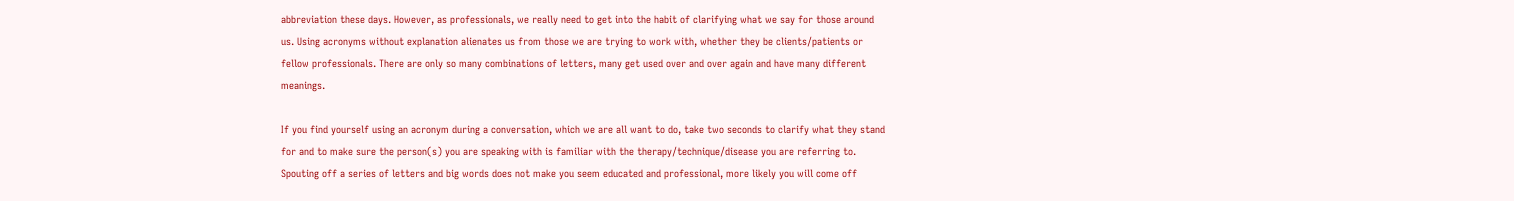abbreviation these days. However, as professionals, we really need to get into the habit of clarifying what we say for those around us. Using acronyms without explanation alienates us from those we are trying to work with, whether they be clients/patients or fellow professionals. There are only so many combinations of letters, many get used over and over again and have many different meanings.

If you find yourself using an acronym during a conversation, which we are all want to do, take two seconds to clarify what they stand for and to make sure the person(s) you are speaking with is familiar with the therapy/technique/disease you are referring to. Spouting off a series of letters and big words does not make you seem educated and professional, more likely you will come off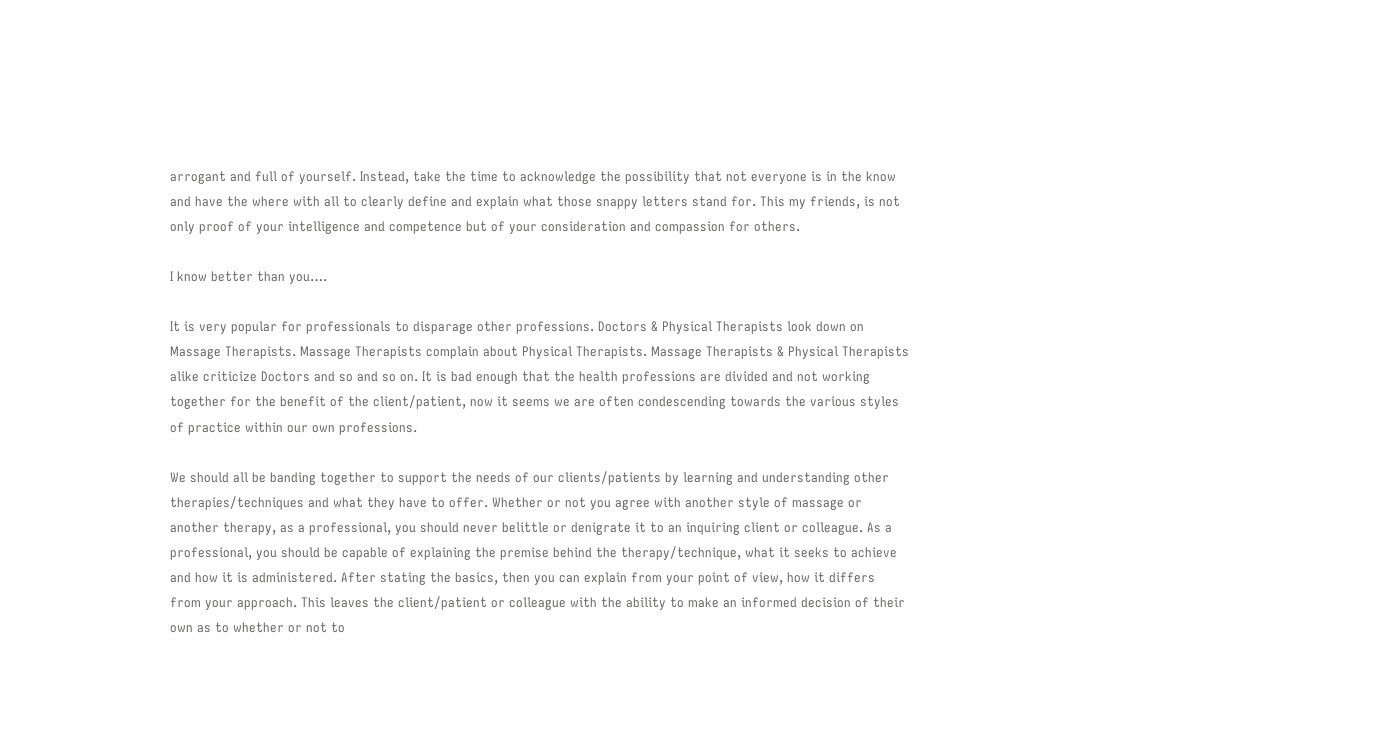arrogant and full of yourself. Instead, take the time to acknowledge the possibility that not everyone is in the know and have the where with all to clearly define and explain what those snappy letters stand for. This my friends, is not only proof of your intelligence and competence but of your consideration and compassion for others.

I know better than you….

It is very popular for professionals to disparage other professions. Doctors & Physical Therapists look down on Massage Therapists. Massage Therapists complain about Physical Therapists. Massage Therapists & Physical Therapists alike criticize Doctors and so and so on. It is bad enough that the health professions are divided and not working together for the benefit of the client/patient, now it seems we are often condescending towards the various styles of practice within our own professions.

We should all be banding together to support the needs of our clients/patients by learning and understanding other therapies/techniques and what they have to offer. Whether or not you agree with another style of massage or another therapy, as a professional, you should never belittle or denigrate it to an inquiring client or colleague. As a professional, you should be capable of explaining the premise behind the therapy/technique, what it seeks to achieve and how it is administered. After stating the basics, then you can explain from your point of view, how it differs from your approach. This leaves the client/patient or colleague with the ability to make an informed decision of their own as to whether or not to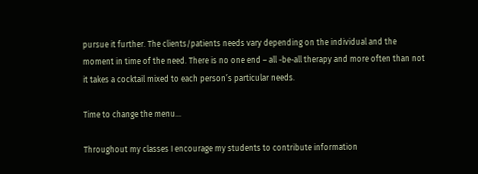pursue it further. The clients/patients needs vary depending on the individual and the moment in time of the need. There is no one end – all -be-all therapy and more often than not it takes a cocktail mixed to each person’s particular needs.

Time to change the menu…

Throughout my classes I encourage my students to contribute information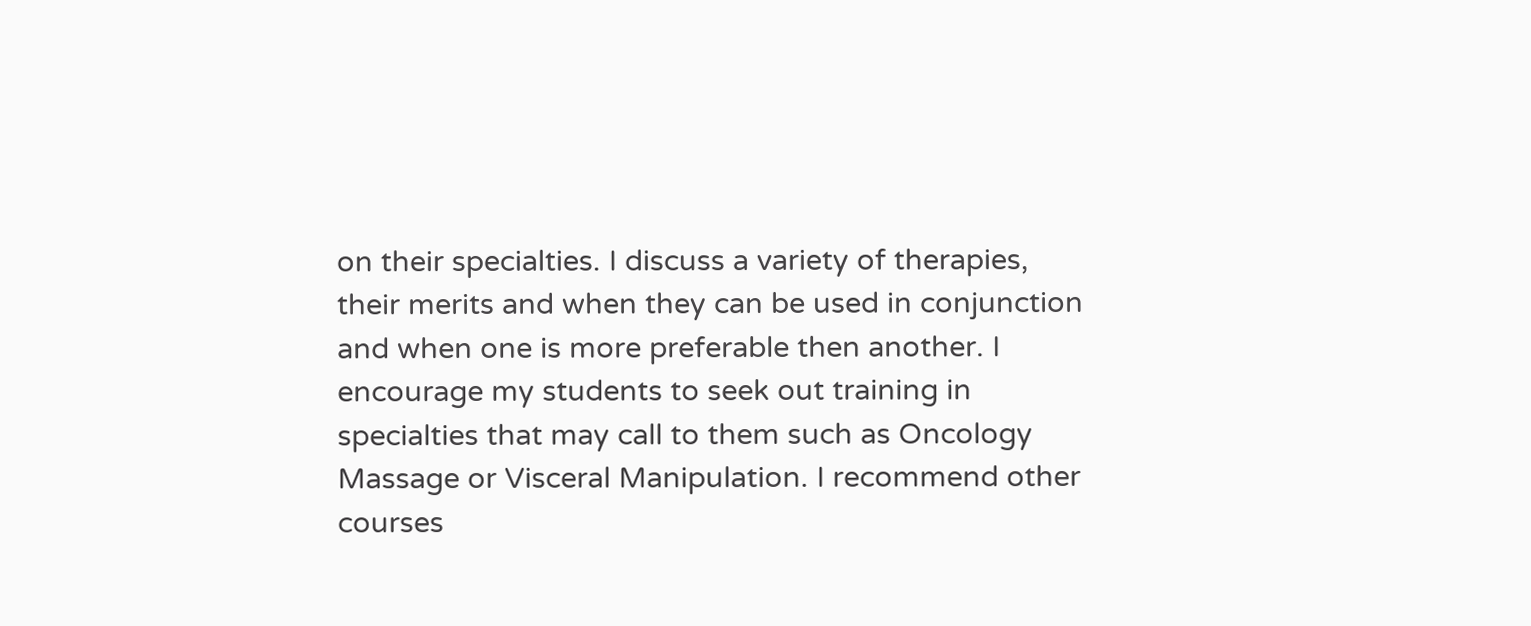on their specialties. I discuss a variety of therapies, their merits and when they can be used in conjunction and when one is more preferable then another. I encourage my students to seek out training in specialties that may call to them such as Oncology Massage or Visceral Manipulation. I recommend other courses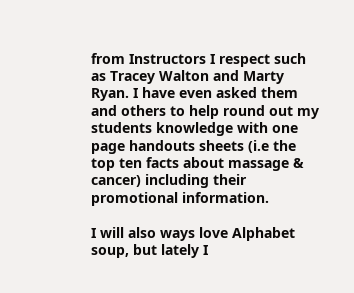from Instructors I respect such as Tracey Walton and Marty Ryan. I have even asked them and others to help round out my students knowledge with one page handouts sheets (i.e the top ten facts about massage & cancer) including their promotional information.

I will also ways love Alphabet soup, but lately I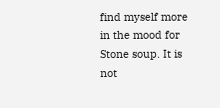find myself more in the mood for Stone soup. It is not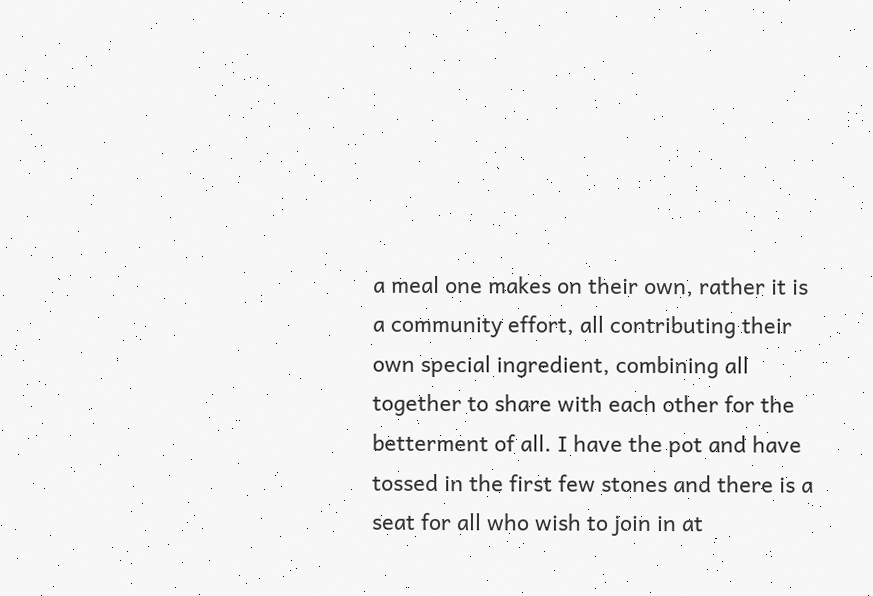a meal one makes on their own, rather it is a community effort, all contributing their own special ingredient, combining all together to share with each other for the betterment of all. I have the pot and have tossed in the first few stones and there is a seat for all who wish to join in at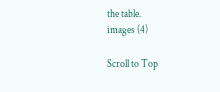the table.
images (4)

Scroll to Top